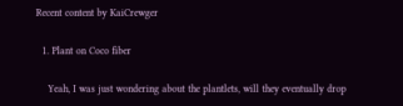Recent content by KaiCrewger

  1. Plant on Coco fiber

    Yeah, I was just wondering about the plantlets, will they eventually drop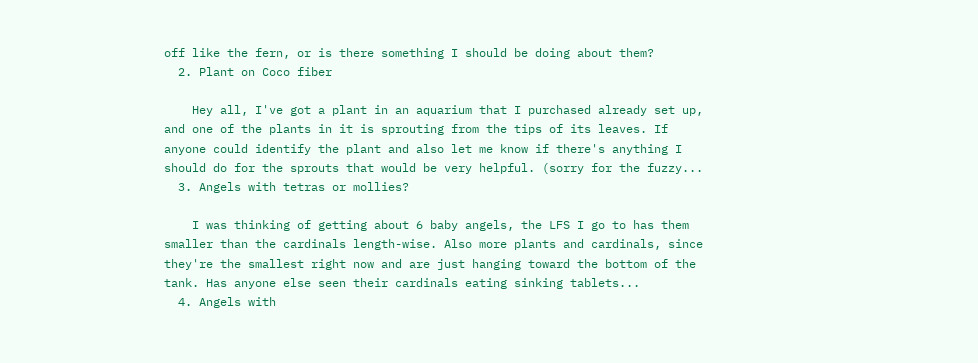off like the fern, or is there something I should be doing about them?
  2. Plant on Coco fiber

    Hey all, I've got a plant in an aquarium that I purchased already set up, and one of the plants in it is sprouting from the tips of its leaves. If anyone could identify the plant and also let me know if there's anything I should do for the sprouts that would be very helpful. (sorry for the fuzzy...
  3. Angels with tetras or mollies?

    I was thinking of getting about 6 baby angels, the LFS I go to has them smaller than the cardinals length-wise. Also more plants and cardinals, since they're the smallest right now and are just hanging toward the bottom of the tank. Has anyone else seen their cardinals eating sinking tablets...
  4. Angels with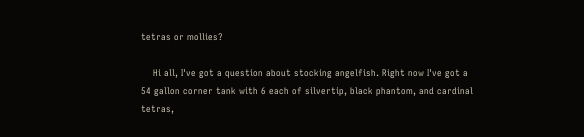tetras or mollies?

    Hi all, I've got a question about stocking angelfish. Right now I've got a 54 gallon corner tank with 6 each of silvertip, black phantom, and cardinal tetras,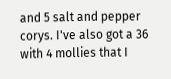and 5 salt and pepper corys. I've also got a 36 with 4 mollies that I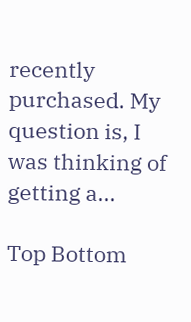recently purchased. My question is, I was thinking of getting a...

Top Bottom